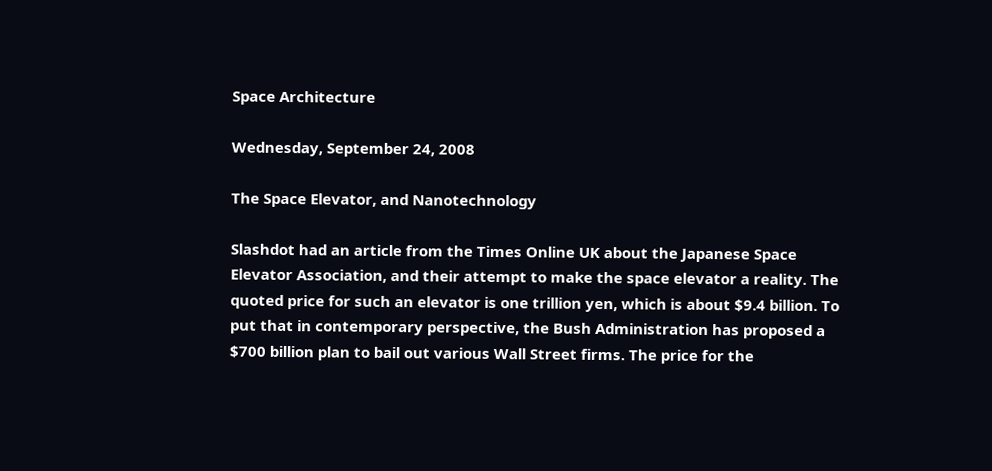Space Architecture

Wednesday, September 24, 2008

The Space Elevator, and Nanotechnology

Slashdot had an article from the Times Online UK about the Japanese Space Elevator Association, and their attempt to make the space elevator a reality. The quoted price for such an elevator is one trillion yen, which is about $9.4 billion. To put that in contemporary perspective, the Bush Administration has proposed a $700 billion plan to bail out various Wall Street firms. The price for the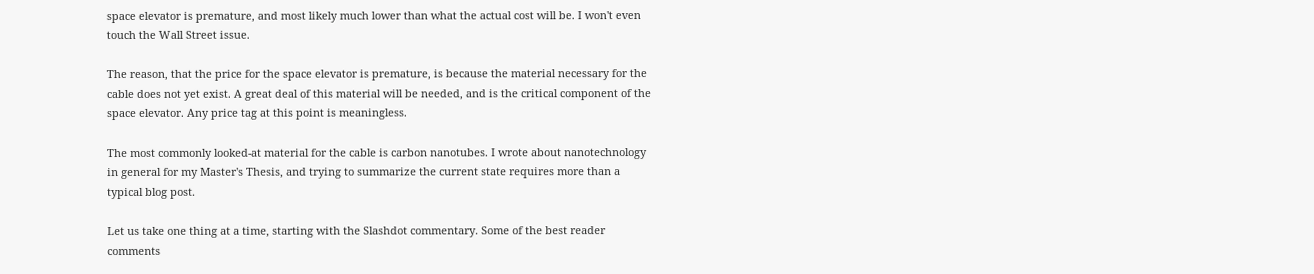space elevator is premature, and most likely much lower than what the actual cost will be. I won't even touch the Wall Street issue.

The reason, that the price for the space elevator is premature, is because the material necessary for the cable does not yet exist. A great deal of this material will be needed, and is the critical component of the space elevator. Any price tag at this point is meaningless.

The most commonly looked-at material for the cable is carbon nanotubes. I wrote about nanotechnology in general for my Master's Thesis, and trying to summarize the current state requires more than a typical blog post.

Let us take one thing at a time, starting with the Slashdot commentary. Some of the best reader comments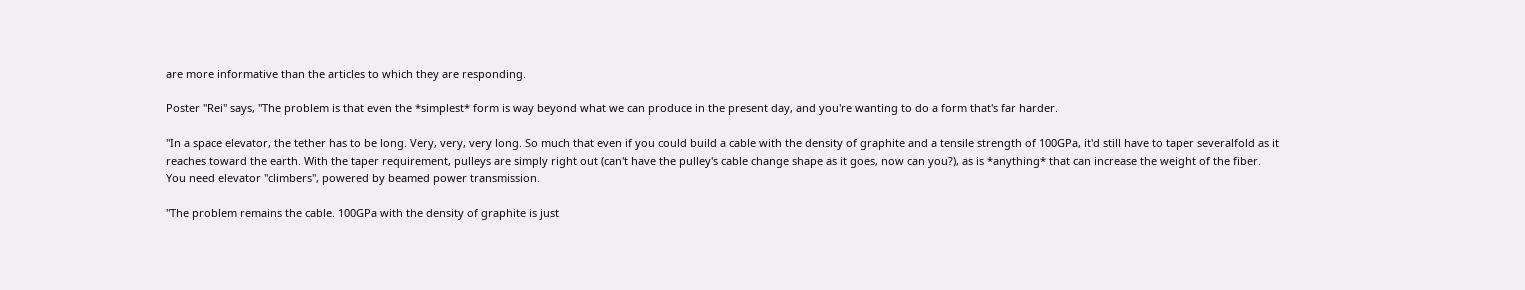are more informative than the articles to which they are responding.

Poster "Rei" says, "The problem is that even the *simplest* form is way beyond what we can produce in the present day, and you're wanting to do a form that's far harder.

"In a space elevator, the tether has to be long. Very, very, very long. So much that even if you could build a cable with the density of graphite and a tensile strength of 100GPa, it'd still have to taper severalfold as it reaches toward the earth. With the taper requirement, pulleys are simply right out (can't have the pulley's cable change shape as it goes, now can you?), as is *anything* that can increase the weight of the fiber. You need elevator "climbers", powered by beamed power transmission.

"The problem remains the cable. 100GPa with the density of graphite is just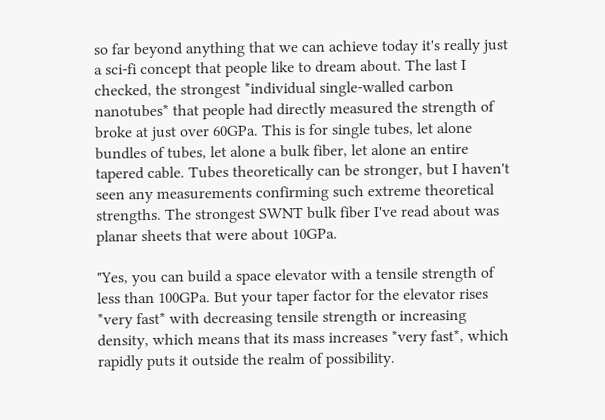so far beyond anything that we can achieve today it's really just a sci-fi concept that people like to dream about. The last I checked, the strongest *individual single-walled carbon nanotubes* that people had directly measured the strength of broke at just over 60GPa. This is for single tubes, let alone bundles of tubes, let alone a bulk fiber, let alone an entire tapered cable. Tubes theoretically can be stronger, but I haven't seen any measurements confirming such extreme theoretical strengths. The strongest SWNT bulk fiber I've read about was planar sheets that were about 10GPa.

"Yes, you can build a space elevator with a tensile strength of less than 100GPa. But your taper factor for the elevator rises *very fast* with decreasing tensile strength or increasing density, which means that its mass increases *very fast*, which rapidly puts it outside the realm of possibility.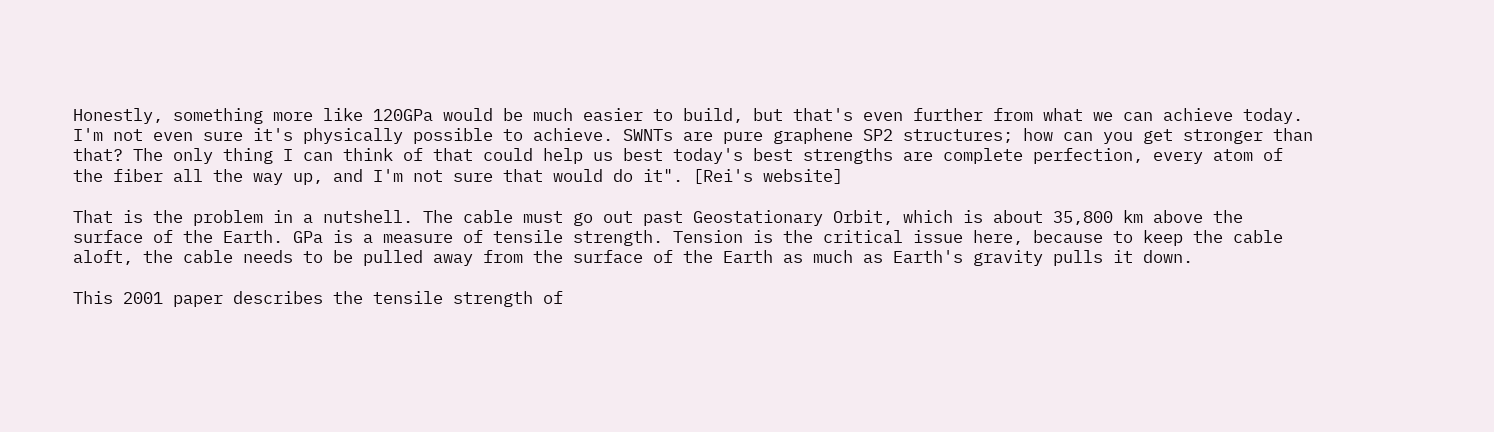Honestly, something more like 120GPa would be much easier to build, but that's even further from what we can achieve today. I'm not even sure it's physically possible to achieve. SWNTs are pure graphene SP2 structures; how can you get stronger than that? The only thing I can think of that could help us best today's best strengths are complete perfection, every atom of the fiber all the way up, and I'm not sure that would do it". [Rei's website]

That is the problem in a nutshell. The cable must go out past Geostationary Orbit, which is about 35,800 km above the surface of the Earth. GPa is a measure of tensile strength. Tension is the critical issue here, because to keep the cable aloft, the cable needs to be pulled away from the surface of the Earth as much as Earth's gravity pulls it down.

This 2001 paper describes the tensile strength of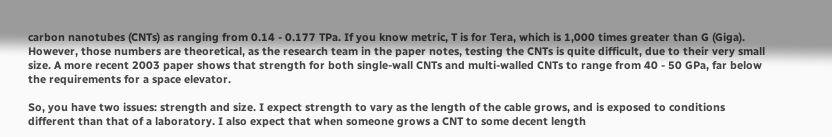carbon nanotubes (CNTs) as ranging from 0.14 - 0.177 TPa. If you know metric, T is for Tera, which is 1,000 times greater than G (Giga). However, those numbers are theoretical, as the research team in the paper notes, testing the CNTs is quite difficult, due to their very small size. A more recent 2003 paper shows that strength for both single-wall CNTs and multi-walled CNTs to range from 40 - 50 GPa, far below the requirements for a space elevator.

So, you have two issues: strength and size. I expect strength to vary as the length of the cable grows, and is exposed to conditions different than that of a laboratory. I also expect that when someone grows a CNT to some decent length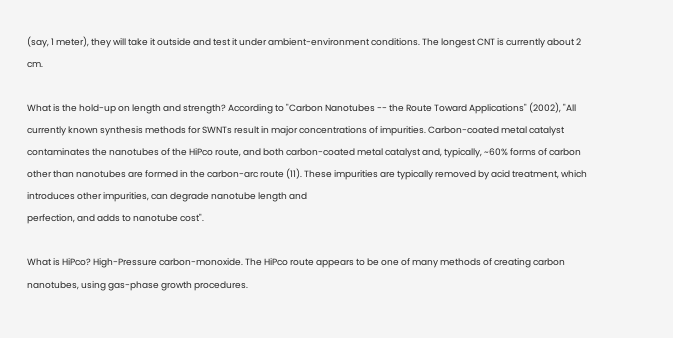(say, 1 meter), they will take it outside and test it under ambient-environment conditions. The longest CNT is currently about 2 cm.

What is the hold-up on length and strength? According to "Carbon Nanotubes -- the Route Toward Applications" (2002), "All currently known synthesis methods for SWNTs result in major concentrations of impurities. Carbon-coated metal catalyst contaminates the nanotubes of the HiPco route, and both carbon-coated metal catalyst and, typically, ~60% forms of carbon other than nanotubes are formed in the carbon-arc route (11). These impurities are typically removed by acid treatment, which introduces other impurities, can degrade nanotube length and
perfection, and adds to nanotube cost".

What is HiPco? High-Pressure carbon-monoxide. The HiPco route appears to be one of many methods of creating carbon nanotubes, using gas-phase growth procedures.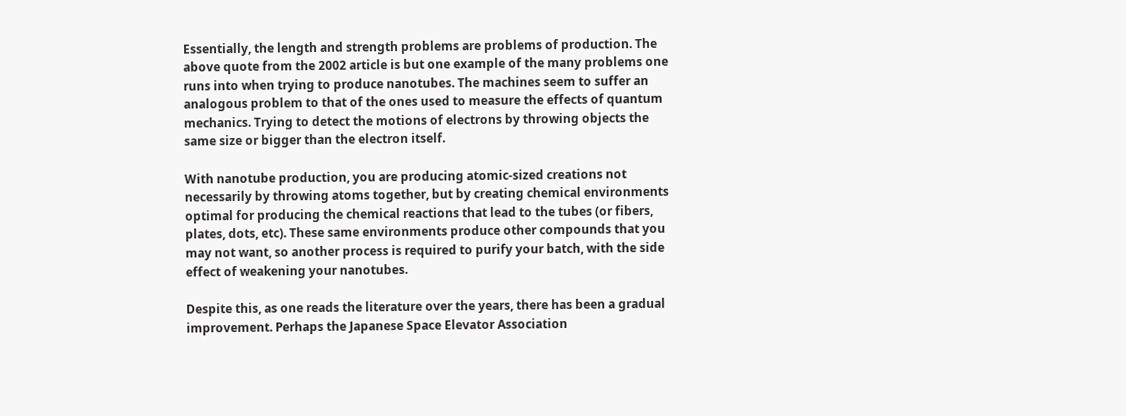Essentially, the length and strength problems are problems of production. The above quote from the 2002 article is but one example of the many problems one runs into when trying to produce nanotubes. The machines seem to suffer an analogous problem to that of the ones used to measure the effects of quantum mechanics. Trying to detect the motions of electrons by throwing objects the same size or bigger than the electron itself.

With nanotube production, you are producing atomic-sized creations not necessarily by throwing atoms together, but by creating chemical environments optimal for producing the chemical reactions that lead to the tubes (or fibers, plates, dots, etc). These same environments produce other compounds that you may not want, so another process is required to purify your batch, with the side effect of weakening your nanotubes.

Despite this, as one reads the literature over the years, there has been a gradual improvement. Perhaps the Japanese Space Elevator Association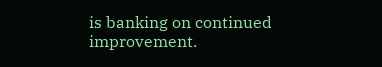is banking on continued improvement.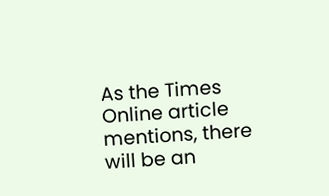As the Times Online article mentions, there will be an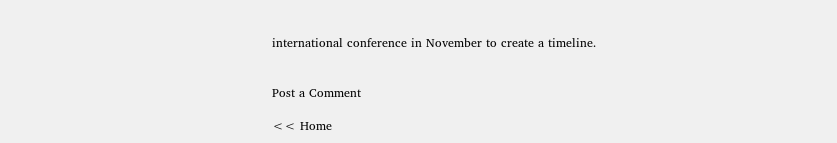international conference in November to create a timeline.


Post a Comment

<< Home